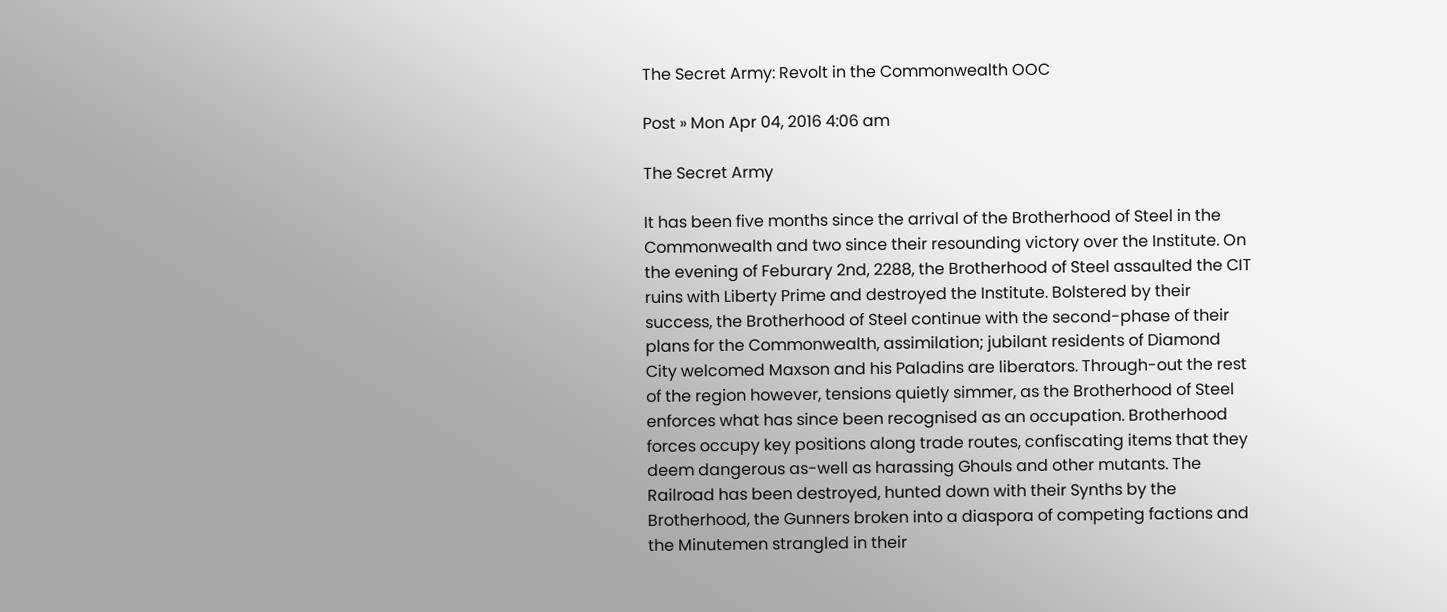The Secret Army: Revolt in the Commonwealth OOC

Post » Mon Apr 04, 2016 4:06 am

The Secret Army

It has been five months since the arrival of the Brotherhood of Steel in the Commonwealth and two since their resounding victory over the Institute. On the evening of Feburary 2nd, 2288, the Brotherhood of Steel assaulted the CIT ruins with Liberty Prime and destroyed the Institute. Bolstered by their success, the Brotherhood of Steel continue with the second-phase of their plans for the Commonwealth, assimilation; jubilant residents of Diamond City welcomed Maxson and his Paladins are liberators. Through-out the rest of the region however, tensions quietly simmer, as the Brotherhood of Steel enforces what has since been recognised as an occupation. Brotherhood forces occupy key positions along trade routes, confiscating items that they deem dangerous as-well as harassing Ghouls and other mutants. The Railroad has been destroyed, hunted down with their Synths by the Brotherhood, the Gunners broken into a diaspora of competing factions and the Minutemen strangled in their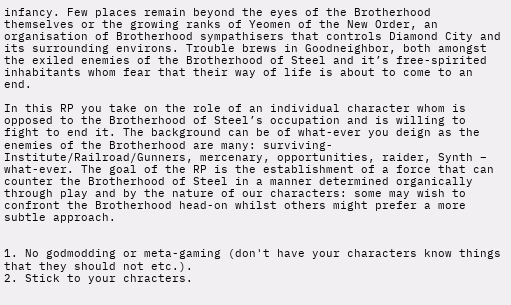infancy. Few places remain beyond the eyes of the Brotherhood themselves or the growing ranks of Yeomen of the New Order, an organisation of Brotherhood sympathisers that controls Diamond City and its surrounding environs. Trouble brews in Goodneighbor, both amongst the exiled enemies of the Brotherhood of Steel and it’s free-spirited inhabitants whom fear that their way of life is about to come to an end.

In this RP you take on the role of an individual character whom is opposed to the Brotherhood of Steel’s occupation and is willing to fight to end it. The background can be of what-ever you deign as the enemies of the Brotherhood are many: surviving-Institute/Railroad/Gunners, mercenary, opportunities, raider, Synth – what-ever. The goal of the RP is the establishment of a force that can counter the Brotherhood of Steel in a manner determined organically through play and by the nature of our characters: some may wish to confront the Brotherhood head-on whilst others might prefer a more subtle approach.


1. No godmodding or meta-gaming (don't have your characters know things that they should not etc.).
2. Stick to your chracters.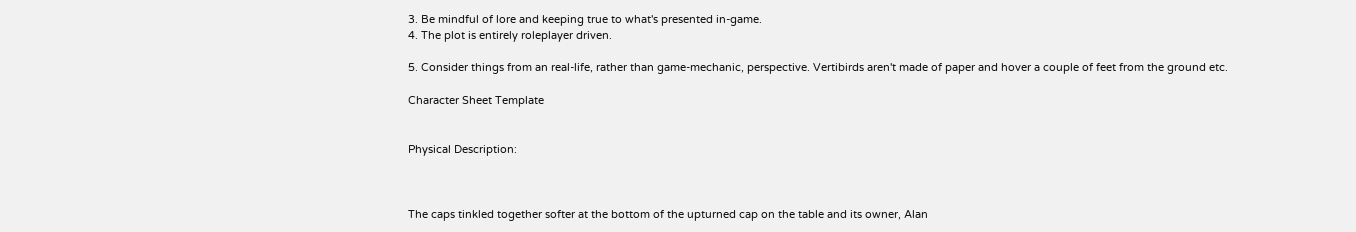3. Be mindful of lore and keeping true to what's presented in-game.
4. The plot is entirely roleplayer driven.

5. Consider things from an real-life, rather than game-mechanic, perspective. Vertibirds aren't made of paper and hover a couple of feet from the ground etc.

Character Sheet Template


Physical Description:



The caps tinkled together softer at the bottom of the upturned cap on the table and its owner, Alan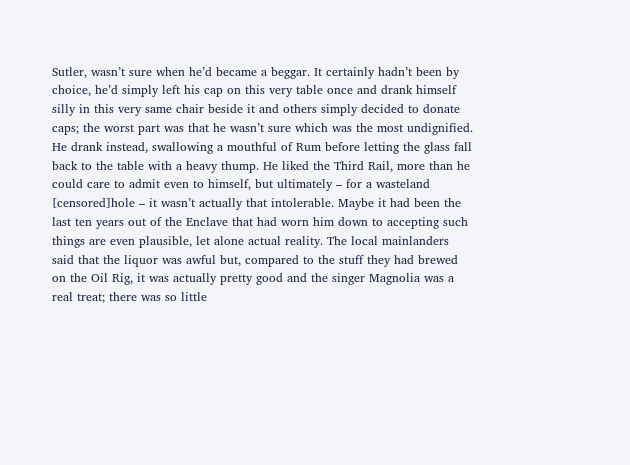Sutler, wasn’t sure when he’d became a beggar. It certainly hadn’t been by choice, he’d simply left his cap on this very table once and drank himself silly in this very same chair beside it and others simply decided to donate caps; the worst part was that he wasn’t sure which was the most undignified. He drank instead, swallowing a mouthful of Rum before letting the glass fall back to the table with a heavy thump. He liked the Third Rail, more than he could care to admit even to himself, but ultimately – for a wasteland [censored]hole – it wasn’t actually that intolerable. Maybe it had been the last ten years out of the Enclave that had worn him down to accepting such things are even plausible, let alone actual reality. The local mainlanders said that the liquor was awful but, compared to the stuff they had brewed on the Oil Rig, it was actually pretty good and the singer Magnolia was a real treat; there was so little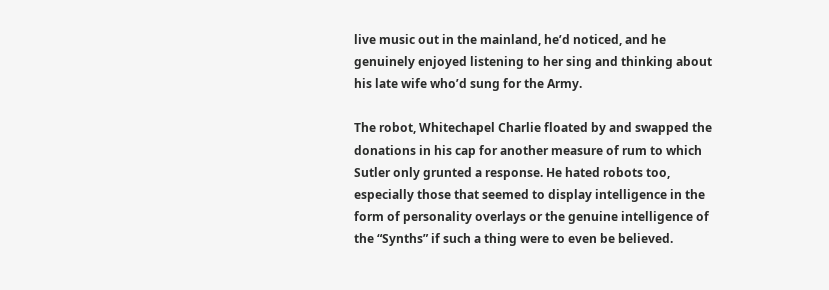live music out in the mainland, he’d noticed, and he genuinely enjoyed listening to her sing and thinking about his late wife who’d sung for the Army.

The robot, Whitechapel Charlie floated by and swapped the donations in his cap for another measure of rum to which Sutler only grunted a response. He hated robots too, especially those that seemed to display intelligence in the form of personality overlays or the genuine intelligence of the “Synths” if such a thing were to even be believed.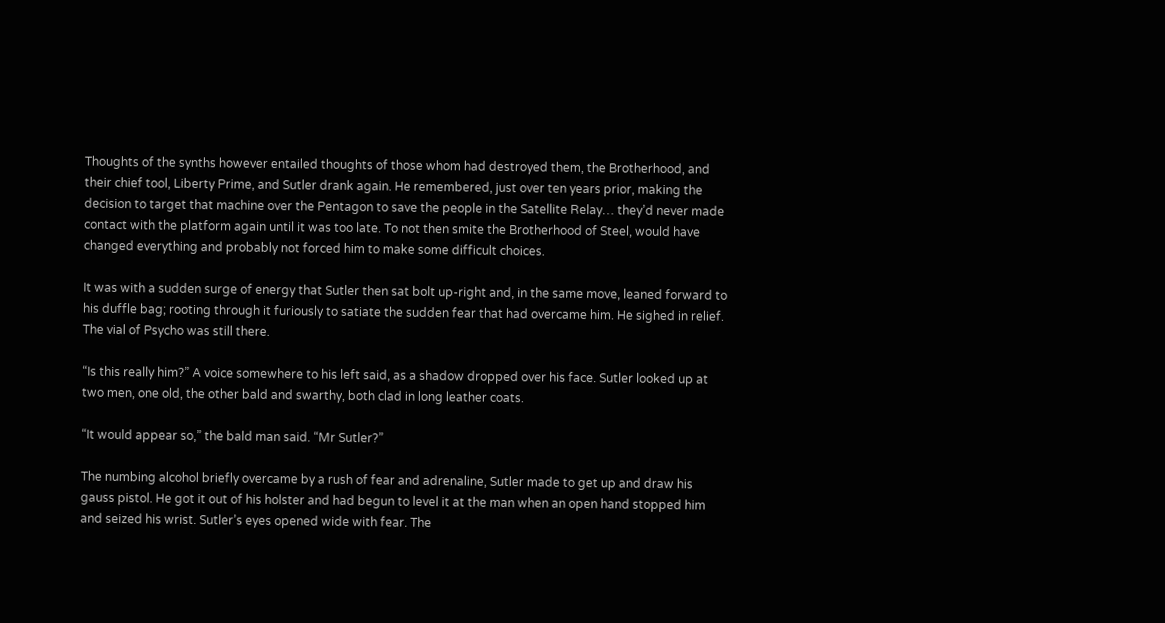Thoughts of the synths however entailed thoughts of those whom had destroyed them, the Brotherhood, and their chief tool, Liberty Prime, and Sutler drank again. He remembered, just over ten years prior, making the decision to target that machine over the Pentagon to save the people in the Satellite Relay… they’d never made contact with the platform again until it was too late. To not then smite the Brotherhood of Steel, would have changed everything and probably not forced him to make some difficult choices.

It was with a sudden surge of energy that Sutler then sat bolt up-right and, in the same move, leaned forward to his duffle bag; rooting through it furiously to satiate the sudden fear that had overcame him. He sighed in relief. The vial of Psycho was still there.

“Is this really him?” A voice somewhere to his left said, as a shadow dropped over his face. Sutler looked up at two men, one old, the other bald and swarthy, both clad in long leather coats.

“It would appear so,” the bald man said. “Mr Sutler?”

The numbing alcohol briefly overcame by a rush of fear and adrenaline, Sutler made to get up and draw his gauss pistol. He got it out of his holster and had begun to level it at the man when an open hand stopped him and seized his wrist. Sutler’s eyes opened wide with fear. The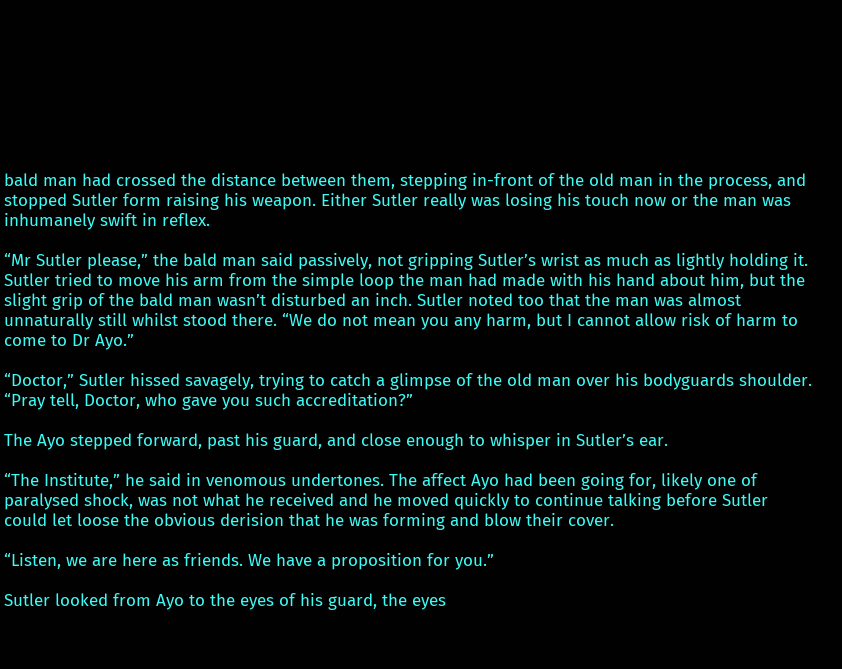bald man had crossed the distance between them, stepping in-front of the old man in the process, and stopped Sutler form raising his weapon. Either Sutler really was losing his touch now or the man was inhumanely swift in reflex.

“Mr Sutler please,” the bald man said passively, not gripping Sutler’s wrist as much as lightly holding it. Sutler tried to move his arm from the simple loop the man had made with his hand about him, but the slight grip of the bald man wasn’t disturbed an inch. Sutler noted too that the man was almost unnaturally still whilst stood there. “We do not mean you any harm, but I cannot allow risk of harm to come to Dr Ayo.”

“Doctor,” Sutler hissed savagely, trying to catch a glimpse of the old man over his bodyguards shoulder. “Pray tell, Doctor, who gave you such accreditation?”

The Ayo stepped forward, past his guard, and close enough to whisper in Sutler’s ear.

“The Institute,” he said in venomous undertones. The affect Ayo had been going for, likely one of paralysed shock, was not what he received and he moved quickly to continue talking before Sutler could let loose the obvious derision that he was forming and blow their cover.

“Listen, we are here as friends. We have a proposition for you.”

Sutler looked from Ayo to the eyes of his guard, the eyes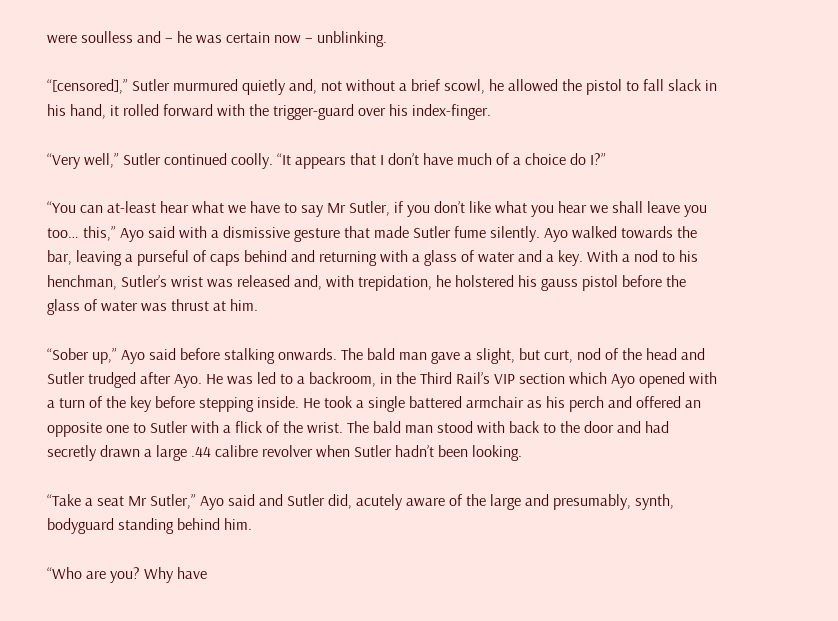were soulless and – he was certain now – unblinking.

“[censored],” Sutler murmured quietly and, not without a brief scowl, he allowed the pistol to fall slack in his hand, it rolled forward with the trigger-guard over his index-finger.

“Very well,” Sutler continued coolly. “It appears that I don’t have much of a choice do I?”

“You can at-least hear what we have to say Mr Sutler, if you don’t like what you hear we shall leave you too… this,” Ayo said with a dismissive gesture that made Sutler fume silently. Ayo walked towards the bar, leaving a purseful of caps behind and returning with a glass of water and a key. With a nod to his henchman, Sutler’s wrist was released and, with trepidation, he holstered his gauss pistol before the glass of water was thrust at him.

“Sober up,” Ayo said before stalking onwards. The bald man gave a slight, but curt, nod of the head and Sutler trudged after Ayo. He was led to a backroom, in the Third Rail’s VIP section which Ayo opened with a turn of the key before stepping inside. He took a single battered armchair as his perch and offered an opposite one to Sutler with a flick of the wrist. The bald man stood with back to the door and had secretly drawn a large .44 calibre revolver when Sutler hadn’t been looking.

“Take a seat Mr Sutler,” Ayo said and Sutler did, acutely aware of the large and presumably, synth, bodyguard standing behind him.

“Who are you? Why have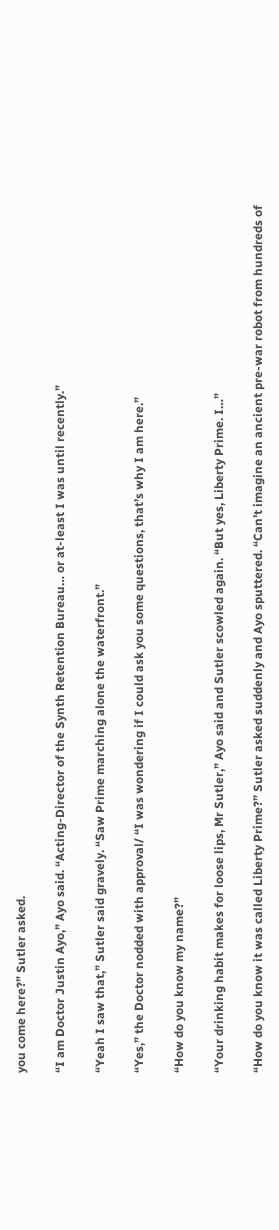you come here?” Sutler asked.

“I am Doctor Justin Ayo,” Ayo said. “Acting-Director of the Synth Retention Bureau… or at-least I was until recently.”

“Yeah I saw that,” Sutler said gravely. “Saw Prime marching alone the waterfront.”

“Yes,” the Doctor nodded with approval/ “I was wondering if I could ask you some questions, that’s why I am here.”

“How do you know my name?”

“Your drinking habit makes for loose lips, Mr Sutler,” Ayo said and Sutler scowled again. “But yes, Liberty Prime. I…”

“How do you know it was called Liberty Prime?” Sutler asked suddenly and Ayo sputtered. “Can’t imagine an ancient pre-war robot from hundreds of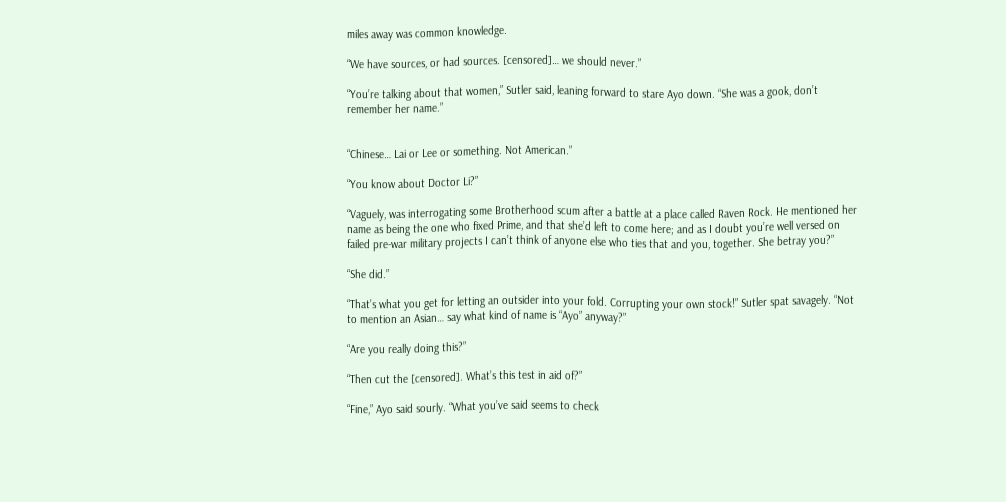miles away was common knowledge.

“We have sources, or had sources. [censored]… we should never.”

“You’re talking about that women,” Sutler said, leaning forward to stare Ayo down. “She was a gook, don’t remember her name.”


“Chinese… Lai or Lee or something. Not American.”

“You know about Doctor Li?”

“Vaguely, was interrogating some Brotherhood scum after a battle at a place called Raven Rock. He mentioned her name as being the one who fixed Prime, and that she’d left to come here; and as I doubt you’re well versed on failed pre-war military projects I can’t think of anyone else who ties that and you, together. She betray you?”

“She did.”

“That’s what you get for letting an outsider into your fold. Corrupting your own stock!” Sutler spat savagely. “Not to mention an Asian… say what kind of name is “Ayo” anyway?”

“Are you really doing this?”

“Then cut the [censored]. What’s this test in aid of?”

“Fine,” Ayo said sourly. “What you’ve said seems to check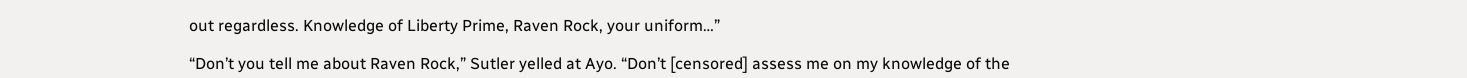out regardless. Knowledge of Liberty Prime, Raven Rock, your uniform…”

“Don’t you tell me about Raven Rock,” Sutler yelled at Ayo. “Don’t [censored] assess me on my knowledge of the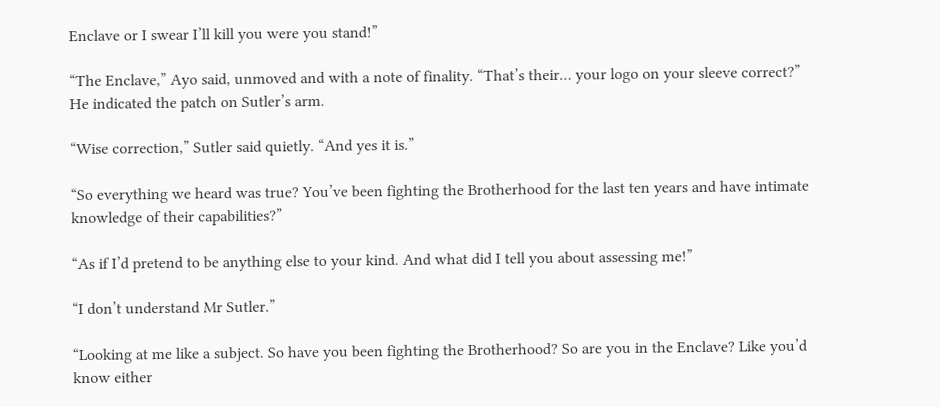Enclave or I swear I’ll kill you were you stand!”

“The Enclave,” Ayo said, unmoved and with a note of finality. “That’s their… your logo on your sleeve correct?” He indicated the patch on Sutler’s arm.

“Wise correction,” Sutler said quietly. “And yes it is.”

“So everything we heard was true? You’ve been fighting the Brotherhood for the last ten years and have intimate knowledge of their capabilities?”

“As if I’d pretend to be anything else to your kind. And what did I tell you about assessing me!”

“I don’t understand Mr Sutler.”

“Looking at me like a subject. So have you been fighting the Brotherhood? So are you in the Enclave? Like you’d know either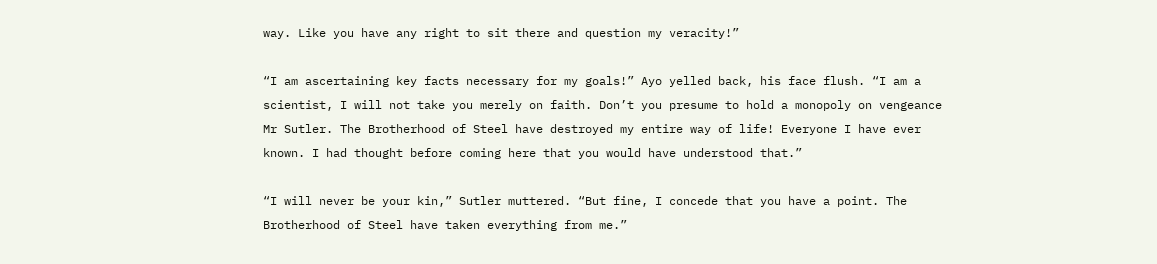way. Like you have any right to sit there and question my veracity!”

“I am ascertaining key facts necessary for my goals!” Ayo yelled back, his face flush. “I am a scientist, I will not take you merely on faith. Don’t you presume to hold a monopoly on vengeance Mr Sutler. The Brotherhood of Steel have destroyed my entire way of life! Everyone I have ever known. I had thought before coming here that you would have understood that.”

“I will never be your kin,” Sutler muttered. “But fine, I concede that you have a point. The Brotherhood of Steel have taken everything from me.”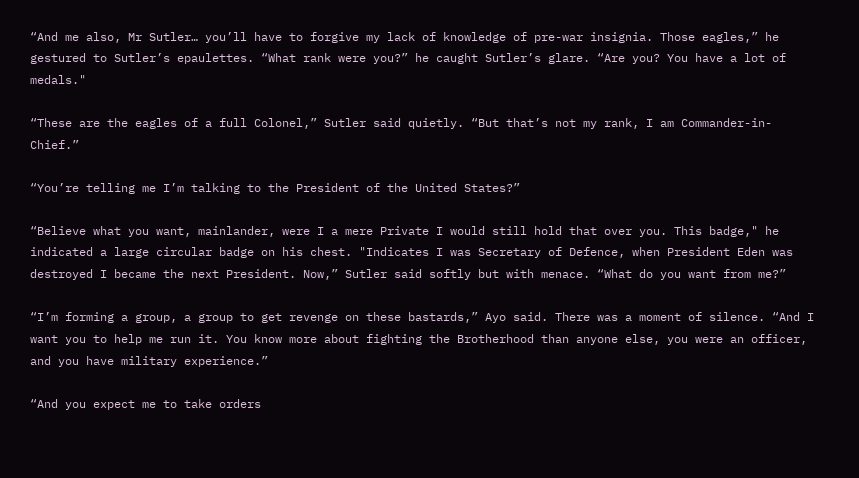“And me also, Mr Sutler… you’ll have to forgive my lack of knowledge of pre-war insignia. Those eagles,” he gestured to Sutler’s epaulettes. “What rank were you?” he caught Sutler’s glare. “Are you? You have a lot of medals."

“These are the eagles of a full Colonel,” Sutler said quietly. “But that’s not my rank, I am Commander-in-Chief.”

“You’re telling me I’m talking to the President of the United States?”

“Believe what you want, mainlander, were I a mere Private I would still hold that over you. This badge," he indicated a large circular badge on his chest. "Indicates I was Secretary of Defence, when President Eden was destroyed I became the next President. Now,” Sutler said softly but with menace. “What do you want from me?”

“I’m forming a group, a group to get revenge on these bastards,” Ayo said. There was a moment of silence. “And I want you to help me run it. You know more about fighting the Brotherhood than anyone else, you were an officer, and you have military experience.”

“And you expect me to take orders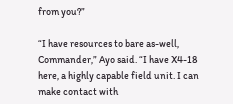from you?”

“I have resources to bare as-well, Commander,” Ayo said. “I have X4-18 here, a highly capable field unit. I can make contact with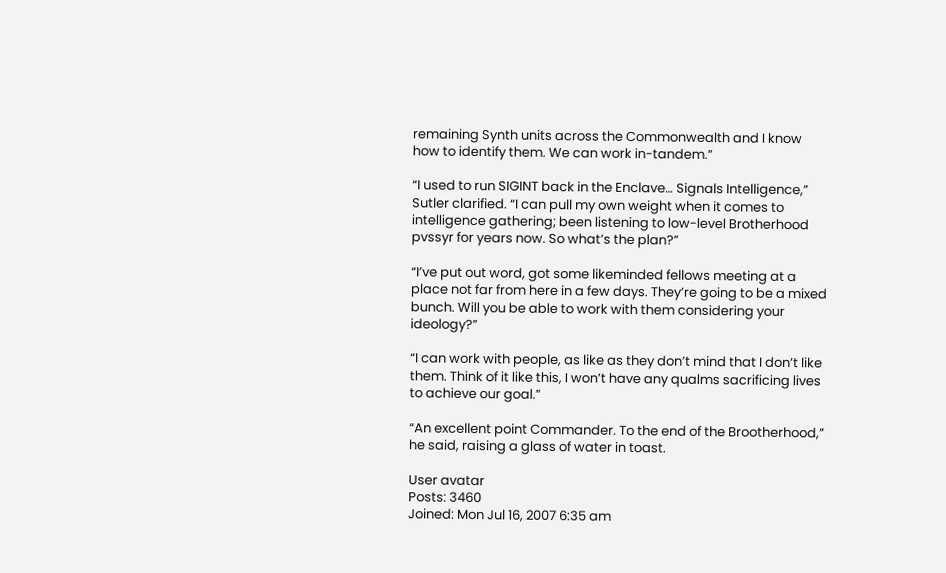remaining Synth units across the Commonwealth and I know how to identify them. We can work in-tandem.”

“I used to run SIGINT back in the Enclave… Signals Intelligence,” Sutler clarified. “I can pull my own weight when it comes to intelligence gathering; been listening to low-level Brotherhood pvssyr for years now. So what’s the plan?”

“I’ve put out word, got some likeminded fellows meeting at a place not far from here in a few days. They’re going to be a mixed bunch. Will you be able to work with them considering your ideology?”

“I can work with people, as like as they don’t mind that I don’t like them. Think of it like this, I won’t have any qualms sacrificing lives to achieve our goal.”

“An excellent point Commander. To the end of the Brootherhood,” he said, raising a glass of water in toast.

User avatar
Posts: 3460
Joined: Mon Jul 16, 2007 6:35 am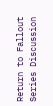Return to Fallout Series Discussion